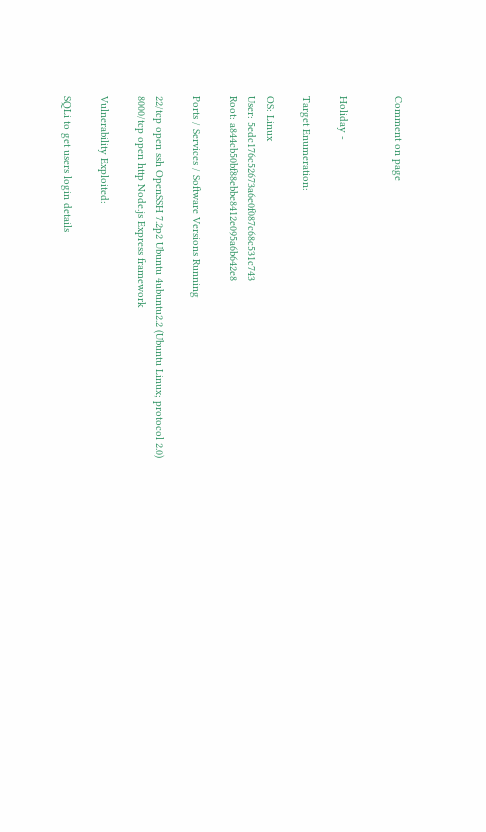Comment on page


Holiday -

Target Enumeration:

OS: Linux
User: 5edc176c52673a6e0f087c68c531c743
Root: a844cb50bf88ebbe8412e095a6b642e8

Ports / Services / Software Versions Running

22/tcp open ssh OpenSSH 7.2p2 Ubuntu 4ubuntu2.2 (Ubuntu Linux; protocol 2.0)
8000/tcp open http Node.js Express framework

Vulnerability Exploited:

SQLi to get users login details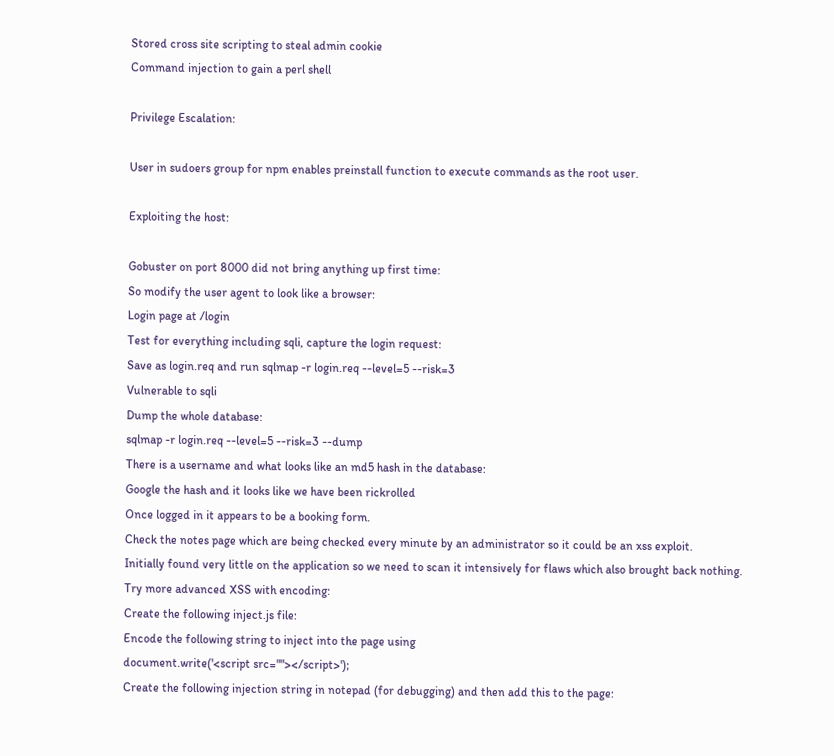Stored cross site scripting to steal admin cookie
Command injection to gain a perl shell

Privilege Escalation:

User in sudoers group for npm enables preinstall function to execute commands as the root user.

Exploiting the host:

Gobuster on port 8000 did not bring anything up first time:
So modify the user agent to look like a browser:
Login page at /login
Test for everything including sqli, capture the login request:
Save as login.req and run sqlmap -r login.req --level=5 --risk=3
Vulnerable to sqli
Dump the whole database:
sqlmap -r login.req --level=5 --risk=3 --dump
There is a username and what looks like an md5 hash in the database:
Google the hash and it looks like we have been rickrolled
Once logged in it appears to be a booking form.
Check the notes page which are being checked every minute by an administrator so it could be an xss exploit.
Initially found very little on the application so we need to scan it intensively for flaws which also brought back nothing.
Try more advanced XSS with encoding:
Create the following inject.js file:
Encode the following string to inject into the page using
document.write('<script src=""></script>');
Create the following injection string in notepad (for debugging) and then add this to the page: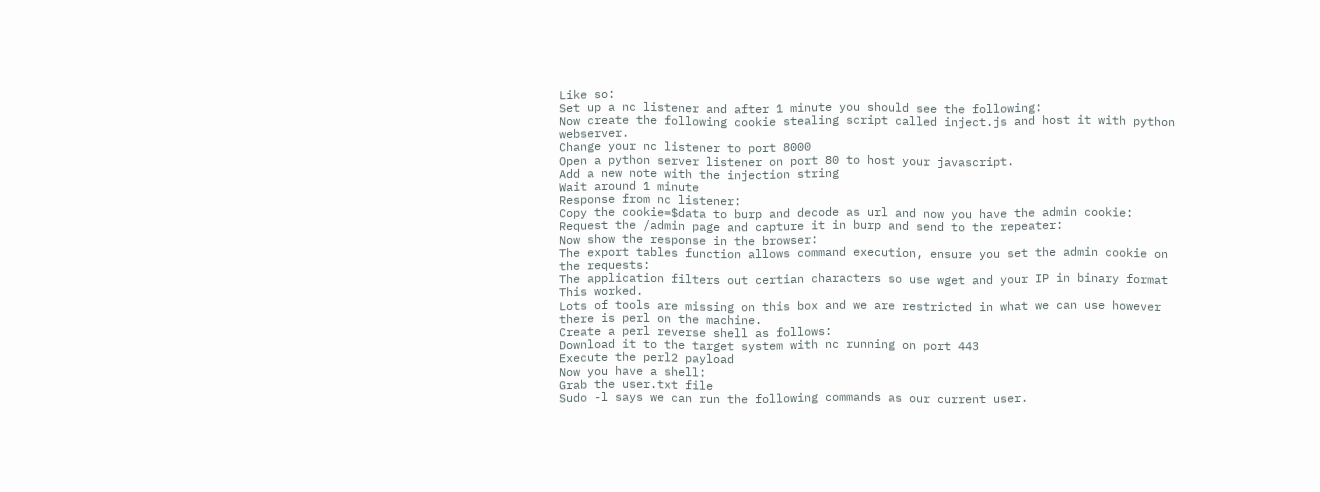Like so:
Set up a nc listener and after 1 minute you should see the following:
Now create the following cookie stealing script called inject.js and host it with python webserver.
Change your nc listener to port 8000
Open a python server listener on port 80 to host your javascript.
Add a new note with the injection string
Wait around 1 minute
Response from nc listener:
Copy the cookie=$data to burp and decode as url and now you have the admin cookie:
Request the /admin page and capture it in burp and send to the repeater:
Now show the response in the browser:
The export tables function allows command execution, ensure you set the admin cookie on the requests:
The application filters out certian characters so use wget and your IP in binary format
This worked.
Lots of tools are missing on this box and we are restricted in what we can use however there is perl on the machine.
Create a perl reverse shell as follows:
Download it to the target system with nc running on port 443
Execute the perl2 payload
Now you have a shell:
Grab the user.txt file
Sudo -l says we can run the following commands as our current user.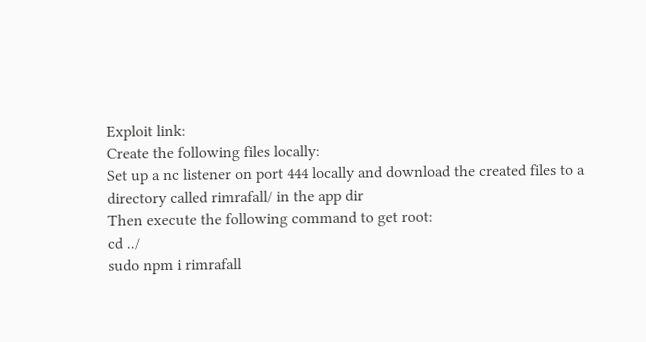Exploit link:
Create the following files locally:
Set up a nc listener on port 444 locally and download the created files to a directory called rimrafall/ in the app dir
Then execute the following command to get root:
cd ../
sudo npm i rimrafall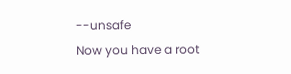--unsafe
Now you have a root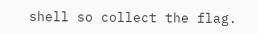shell so collect the flag.